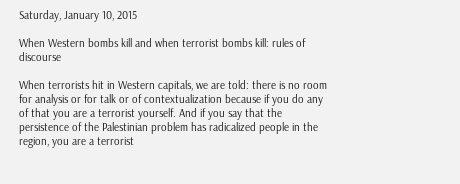Saturday, January 10, 2015

When Western bombs kill and when terrorist bombs kill: rules of discourse

When terrorists hit in Western capitals, we are told: there is no room for analysis or for talk or of contextualization because if you do any of that you are a terrorist yourself. And if you say that the persistence of the Palestinian problem has radicalized people in the region, you are a terrorist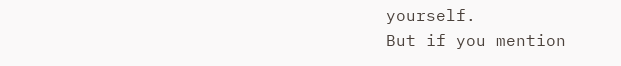yourself.
But if you mention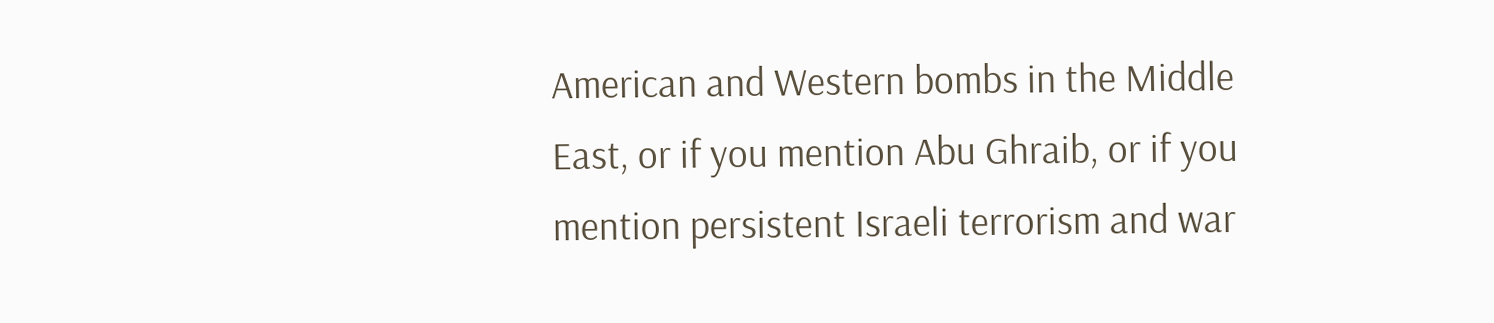American and Western bombs in the Middle East, or if you mention Abu Ghraib, or if you mention persistent Israeli terrorism and war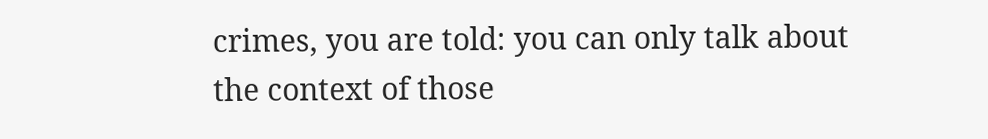crimes, you are told: you can only talk about the context of those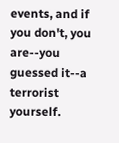events, and if you don't, you are--you guessed it--a terrorist yourself.